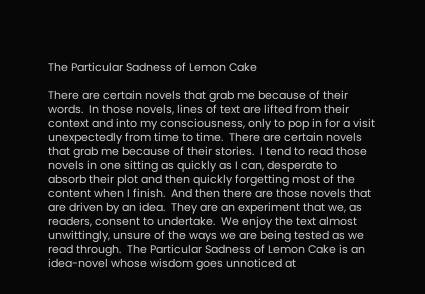The Particular Sadness of Lemon Cake

There are certain novels that grab me because of their words.  In those novels, lines of text are lifted from their context and into my consciousness, only to pop in for a visit unexpectedly from time to time.  There are certain novels that grab me because of their stories.  I tend to read those novels in one sitting as quickly as I can, desperate to absorb their plot and then quickly forgetting most of the content when I finish.  And then there are those novels that are driven by an idea.  They are an experiment that we, as readers, consent to undertake.  We enjoy the text almost unwittingly, unsure of the ways we are being tested as we read through.  The Particular Sadness of Lemon Cake is an idea-novel whose wisdom goes unnoticed at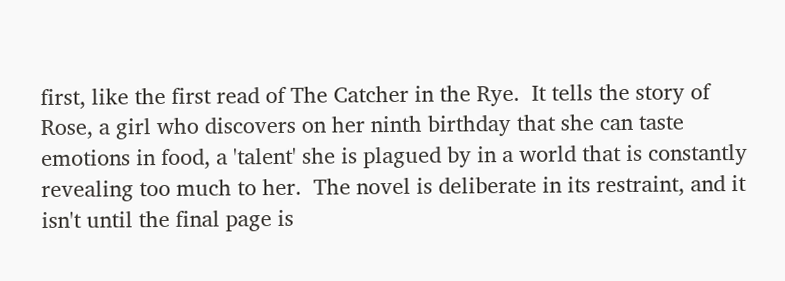first, like the first read of The Catcher in the Rye.  It tells the story of Rose, a girl who discovers on her ninth birthday that she can taste emotions in food, a 'talent' she is plagued by in a world that is constantly revealing too much to her.  The novel is deliberate in its restraint, and it isn't until the final page is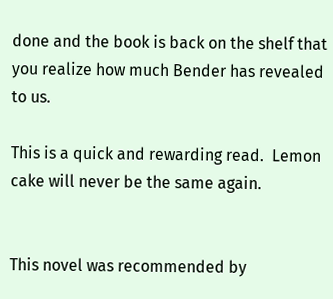done and the book is back on the shelf that you realize how much Bender has revealed to us.

This is a quick and rewarding read.  Lemon cake will never be the same again.


This novel was recommended by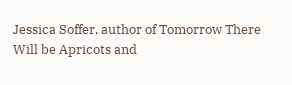Jessica Soffer, author of Tomorrow There Will be Apricots and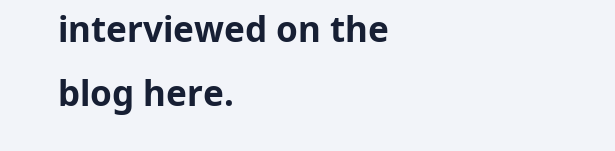interviewed on the blog here.